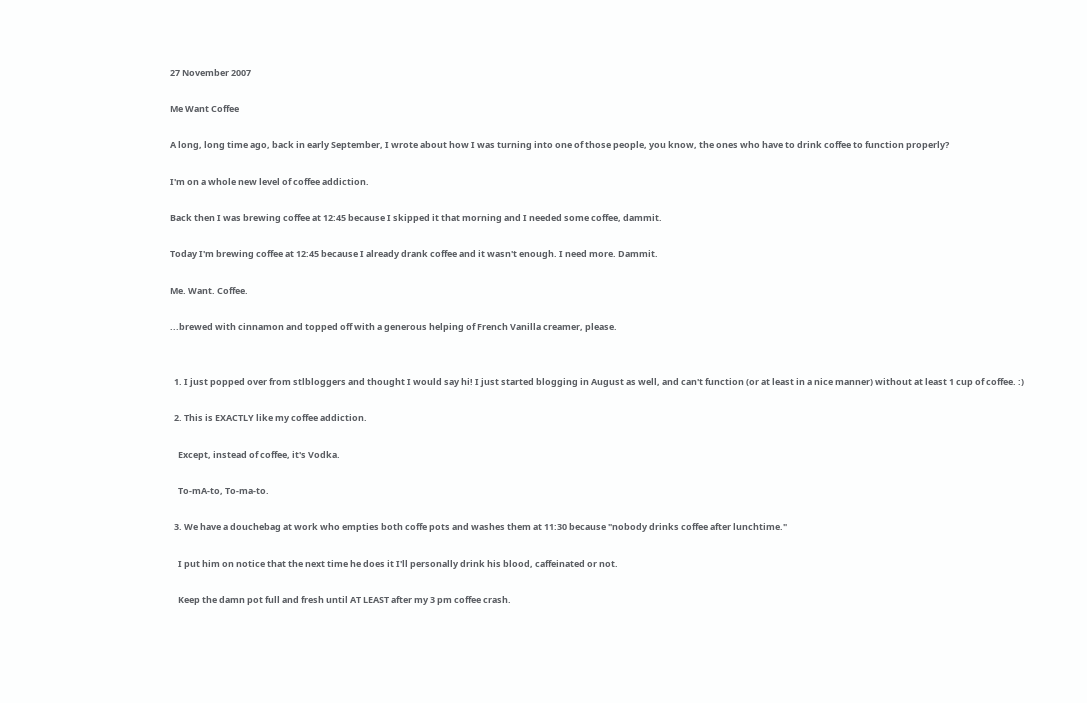27 November 2007

Me Want Coffee

A long, long time ago, back in early September, I wrote about how I was turning into one of those people, you know, the ones who have to drink coffee to function properly?

I'm on a whole new level of coffee addiction.

Back then I was brewing coffee at 12:45 because I skipped it that morning and I needed some coffee, dammit.

Today I'm brewing coffee at 12:45 because I already drank coffee and it wasn't enough. I need more. Dammit.

Me. Want. Coffee.

...brewed with cinnamon and topped off with a generous helping of French Vanilla creamer, please.


  1. I just popped over from stlbloggers and thought I would say hi! I just started blogging in August as well, and can't function (or at least in a nice manner) without at least 1 cup of coffee. :)

  2. This is EXACTLY like my coffee addiction.

    Except, instead of coffee, it's Vodka.

    To-mA-to, To-ma-to.

  3. We have a douchebag at work who empties both coffe pots and washes them at 11:30 because "nobody drinks coffee after lunchtime."

    I put him on notice that the next time he does it I'll personally drink his blood, caffeinated or not.

    Keep the damn pot full and fresh until AT LEAST after my 3 pm coffee crash.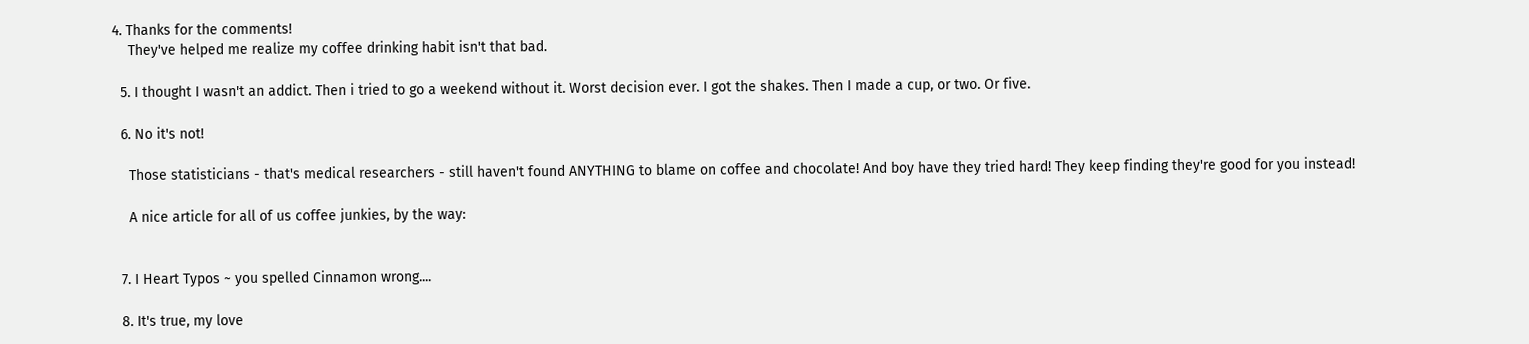4. Thanks for the comments!
    They've helped me realize my coffee drinking habit isn't that bad.

  5. I thought I wasn't an addict. Then i tried to go a weekend without it. Worst decision ever. I got the shakes. Then I made a cup, or two. Or five.

  6. No it's not!

    Those statisticians - that's medical researchers - still haven't found ANYTHING to blame on coffee and chocolate! And boy have they tried hard! They keep finding they're good for you instead!

    A nice article for all of us coffee junkies, by the way:


  7. I Heart Typos ~ you spelled Cinnamon wrong....

  8. It's true, my love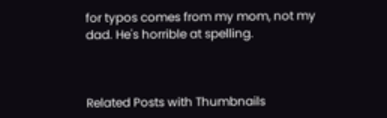for typos comes from my mom, not my dad. He's horrible at spelling.



Related Posts with Thumbnails